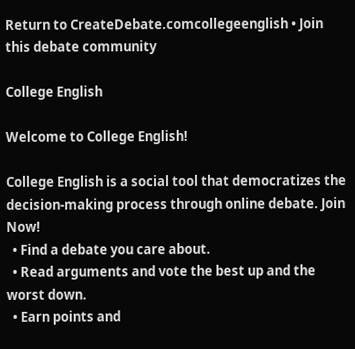Return to CreateDebate.comcollegeenglish • Join this debate community

College English

Welcome to College English!

College English is a social tool that democratizes the decision-making process through online debate. Join Now!
  • Find a debate you care about.
  • Read arguments and vote the best up and the worst down.
  • Earn points and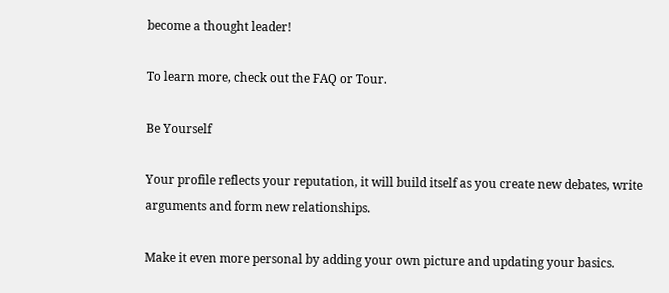become a thought leader!

To learn more, check out the FAQ or Tour.

Be Yourself

Your profile reflects your reputation, it will build itself as you create new debates, write arguments and form new relationships.

Make it even more personal by adding your own picture and updating your basics.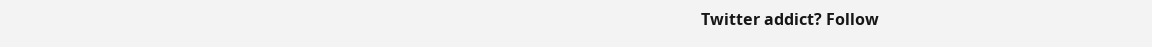Twitter addict? Follow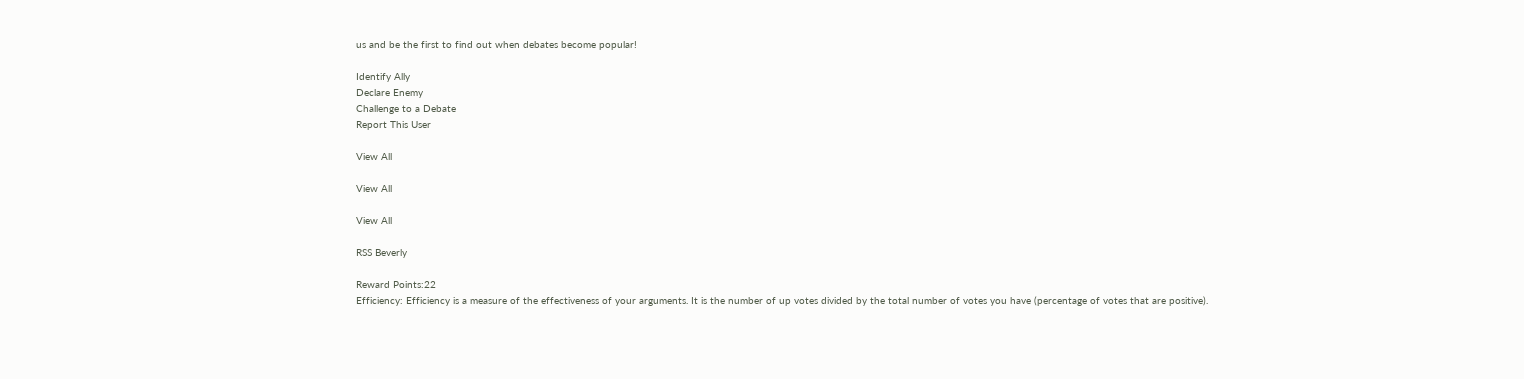us and be the first to find out when debates become popular!

Identify Ally
Declare Enemy
Challenge to a Debate
Report This User

View All

View All

View All

RSS Beverly

Reward Points:22
Efficiency: Efficiency is a measure of the effectiveness of your arguments. It is the number of up votes divided by the total number of votes you have (percentage of votes that are positive).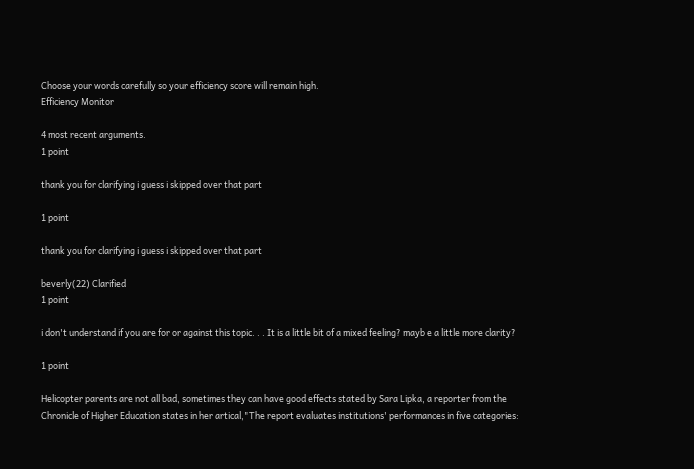Choose your words carefully so your efficiency score will remain high.
Efficiency Monitor

4 most recent arguments.
1 point

thank you for clarifying i guess i skipped over that part

1 point

thank you for clarifying i guess i skipped over that part

beverly(22) Clarified
1 point

i don't understand if you are for or against this topic. . . It is a little bit of a mixed feeling? mayb e a little more clarity?

1 point

Helicopter parents are not all bad, sometimes they can have good effects stated by Sara Lipka, a reporter from the Chronicle of Higher Education states in her artical,"The report evaluates institutions' performances in five categories: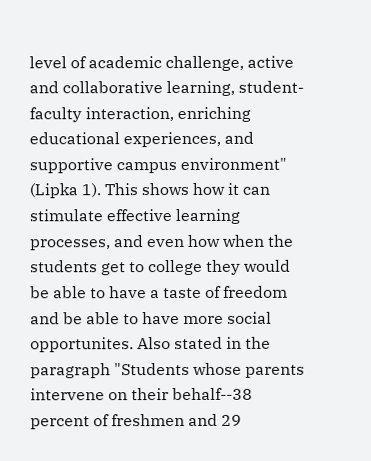level of academic challenge, active and collaborative learning, student-faculty interaction, enriching educational experiences, and supportive campus environment" (Lipka 1). This shows how it can stimulate effective learning processes, and even how when the students get to college they would be able to have a taste of freedom and be able to have more social opportunites. Also stated in the paragraph "Students whose parents intervene on their behalf--38 percent of freshmen and 29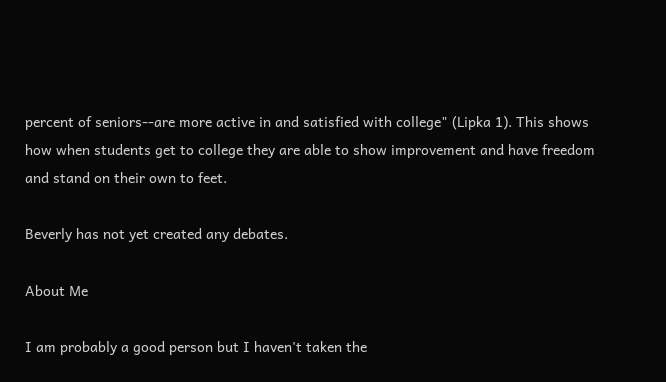percent of seniors--are more active in and satisfied with college" (Lipka 1). This shows how when students get to college they are able to show improvement and have freedom and stand on their own to feet.

Beverly has not yet created any debates.

About Me

I am probably a good person but I haven't taken the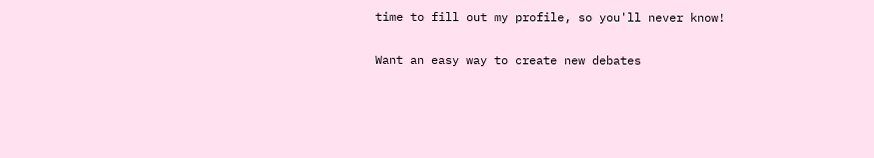time to fill out my profile, so you'll never know!

Want an easy way to create new debates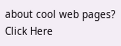about cool web pages? Click Here